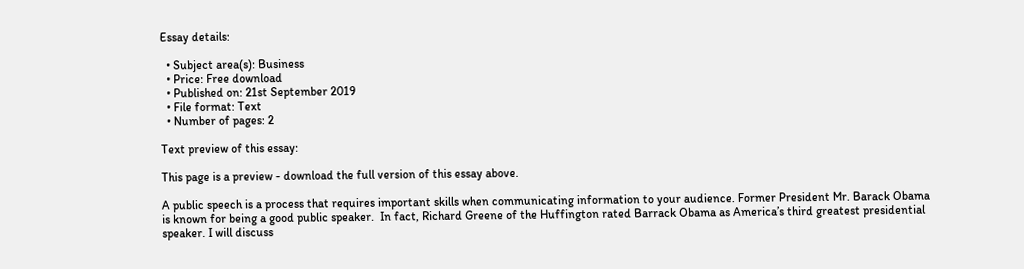Essay details:

  • Subject area(s): Business
  • Price: Free download
  • Published on: 21st September 2019
  • File format: Text
  • Number of pages: 2

Text preview of this essay:

This page is a preview - download the full version of this essay above.

A public speech is a process that requires important skills when communicating information to your audience. Former President Mr. Barack Obama is known for being a good public speaker.  In fact, Richard Greene of the Huffington rated Barrack Obama as America’s third greatest presidential speaker. I will discuss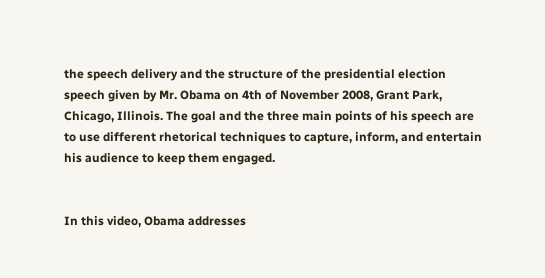the speech delivery and the structure of the presidential election speech given by Mr. Obama on 4th of November 2008, Grant Park, Chicago, Illinois. The goal and the three main points of his speech are to use different rhetorical techniques to capture, inform, and entertain his audience to keep them engaged.


In this video, Obama addresses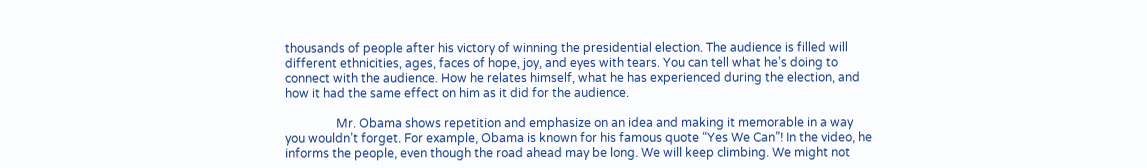thousands of people after his victory of winning the presidential election. The audience is filled will different ethnicities, ages, faces of hope, joy, and eyes with tears. You can tell what he’s doing to connect with the audience. How he relates himself, what he has experienced during the election, and how it had the same effect on him as it did for the audience.

                 Mr. Obama shows repetition and emphasize on an idea and making it memorable in a way you wouldn’t forget. For example, Obama is known for his famous quote “Yes We Can”! In the video, he informs the people, even though the road ahead may be long. We will keep climbing. We might not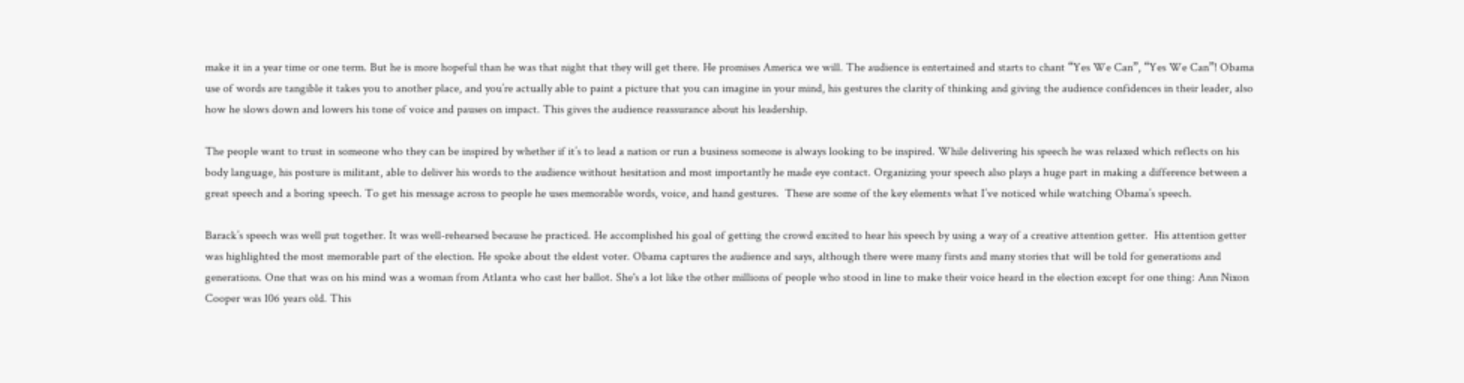make it in a year time or one term. But he is more hopeful than he was that night that they will get there. He promises America we will. The audience is entertained and starts to chant “Yes We Can”, “Yes We Can”! Obama use of words are tangible it takes you to another place, and you’re actually able to paint a picture that you can imagine in your mind, his gestures the clarity of thinking and giving the audience confidences in their leader, also how he slows down and lowers his tone of voice and pauses on impact. This gives the audience reassurance about his leadership.

The people want to trust in someone who they can be inspired by whether if it’s to lead a nation or run a business someone is always looking to be inspired. While delivering his speech he was relaxed which reflects on his body language, his posture is militant, able to deliver his words to the audience without hesitation and most importantly he made eye contact. Organizing your speech also plays a huge part in making a difference between a great speech and a boring speech. To get his message across to people he uses memorable words, voice, and hand gestures.  These are some of the key elements what I’ve noticed while watching Obama’s speech.

Barack’s speech was well put together. It was well-rehearsed because he practiced. He accomplished his goal of getting the crowd excited to hear his speech by using a way of a creative attention getter.  His attention getter was highlighted the most memorable part of the election. He spoke about the eldest voter. Obama captures the audience and says, although there were many firsts and many stories that will be told for generations and generations. One that was on his mind was a woman from Atlanta who cast her ballot. She's a lot like the other millions of people who stood in line to make their voice heard in the election except for one thing: Ann Nixon Cooper was 106 years old. This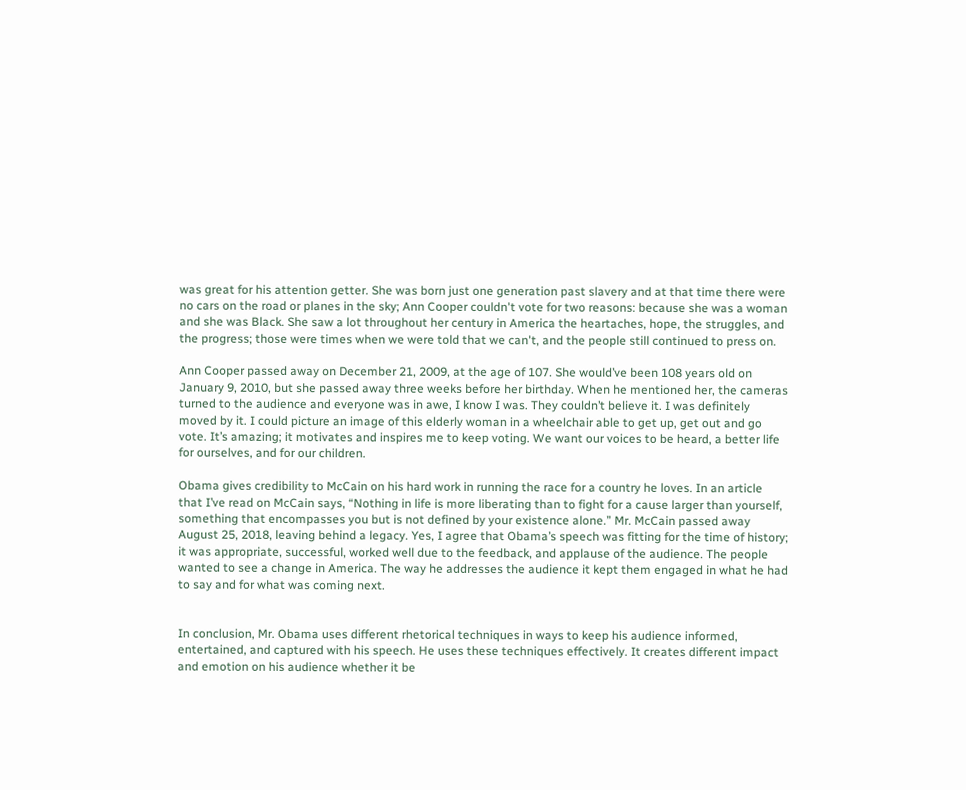was great for his attention getter. She was born just one generation past slavery and at that time there were no cars on the road or planes in the sky; Ann Cooper couldn't vote for two reasons: because she was a woman and she was Black. She saw a lot throughout her century in America the heartaches, hope, the struggles, and the progress; those were times when we were told that we can't, and the people still continued to press on.

Ann Cooper passed away on December 21, 2009, at the age of 107. She would’ve been 108 years old on January 9, 2010, but she passed away three weeks before her birthday. When he mentioned her, the cameras turned to the audience and everyone was in awe, I know I was. They couldn’t believe it. I was definitely moved by it. I could picture an image of this elderly woman in a wheelchair able to get up, get out and go vote. It’s amazing; it motivates and inspires me to keep voting. We want our voices to be heard, a better life for ourselves, and for our children.

Obama gives credibility to McCain on his hard work in running the race for a country he loves. In an article that I’ve read on McCain says, “Nothing in life is more liberating than to fight for a cause larger than yourself, something that encompasses you but is not defined by your existence alone.” Mr. McCain passed away August 25, 2018, leaving behind a legacy. Yes, I agree that Obama’s speech was fitting for the time of history; it was appropriate, successful, worked well due to the feedback, and applause of the audience. The people wanted to see a change in America. The way he addresses the audience it kept them engaged in what he had to say and for what was coming next.


In conclusion, Mr. Obama uses different rhetorical techniques in ways to keep his audience informed, entertained, and captured with his speech. He uses these techniques effectively. It creates different impact and emotion on his audience whether it be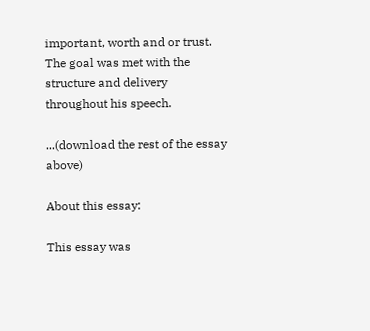important, worth and or trust. The goal was met with the structure and delivery throughout his speech.

...(download the rest of the essay above)

About this essay:

This essay was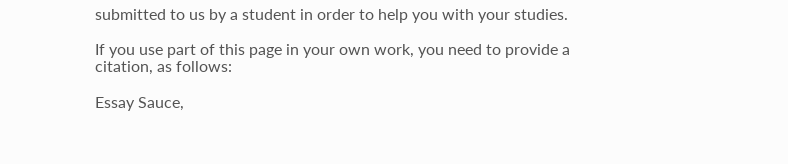submitted to us by a student in order to help you with your studies.

If you use part of this page in your own work, you need to provide a citation, as follows:

Essay Sauce,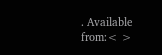. Available from:< >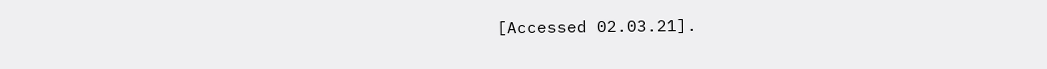[Accessed 02.03.21].